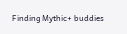Finding Mythic+ buddies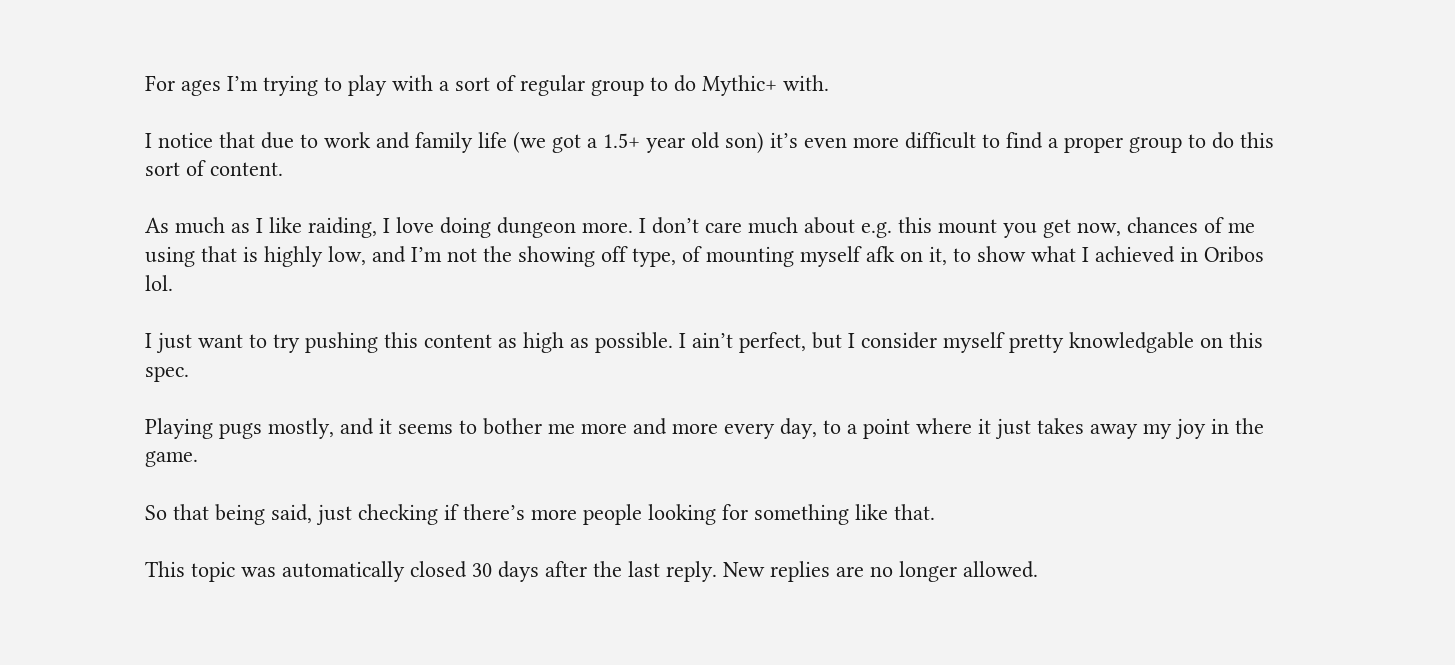For ages I’m trying to play with a sort of regular group to do Mythic+ with.

I notice that due to work and family life (we got a 1.5+ year old son) it’s even more difficult to find a proper group to do this sort of content.

As much as I like raiding, I love doing dungeon more. I don’t care much about e.g. this mount you get now, chances of me using that is highly low, and I’m not the showing off type, of mounting myself afk on it, to show what I achieved in Oribos lol.

I just want to try pushing this content as high as possible. I ain’t perfect, but I consider myself pretty knowledgable on this spec.

Playing pugs mostly, and it seems to bother me more and more every day, to a point where it just takes away my joy in the game.

So that being said, just checking if there’s more people looking for something like that.

This topic was automatically closed 30 days after the last reply. New replies are no longer allowed.